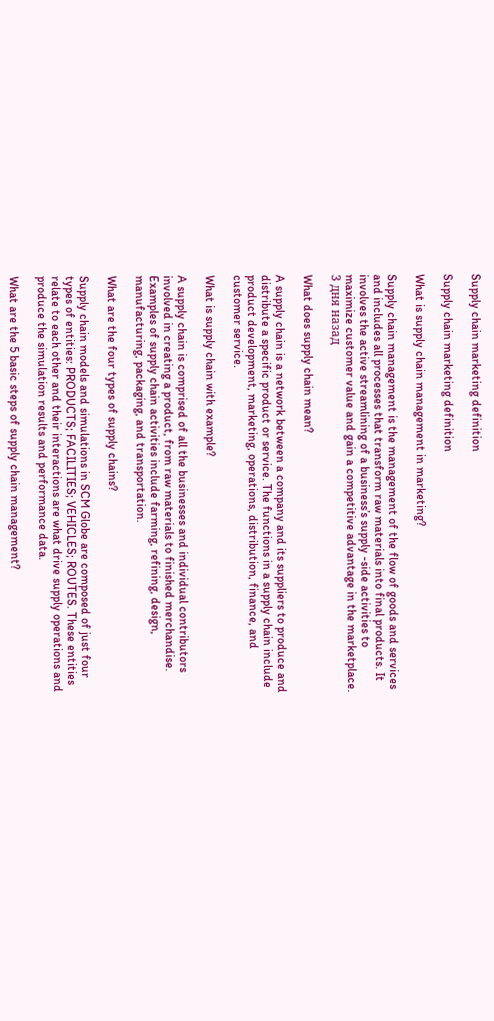Supply chain marketing definition

Supply chain marketing definition

What is supply chain management in marketing?

Supply chain management is the management of the flow of goods and services and includes all processes that transform raw materials into final products. It involves the active streamlining of a business’s supply -side activities to maximize customer value and gain a competitive advantage in the marketplace. 3 дня назад

What does supply chain mean?

A supply chain is a network between a company and its suppliers to produce and distribute a specific product or service. The functions in a supply chain include product development, marketing, operations, distribution, finance, and customer service.

What is supply chain with example?

A supply chain is comprised of all the businesses and individual contributors involved in creating a product, from raw materials to finished merchandise. Examples of supply chain activities include farming, refining, design, manufacturing, packaging, and transportation.

What are the four types of supply chains?

Supply chain models and simulations in SCM Globe are composed of just four types of entities: PRODUCTS; FACILITIES; VEHICLES; ROUTES. These entities relate to each other and their interactions are what drive supply operations and produce the simulation results and performance data.

What are the 5 basic steps of supply chain management?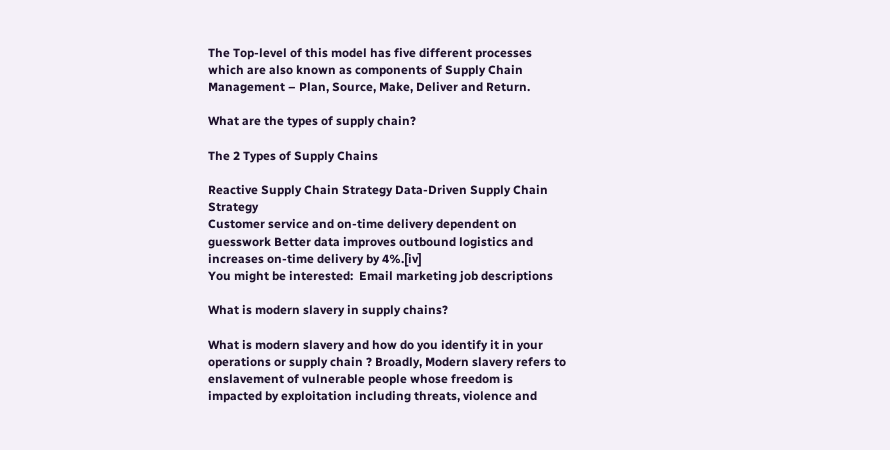The Top-level of this model has five different processes which are also known as components of Supply Chain Management – Plan, Source, Make, Deliver and Return.

What are the types of supply chain?

The 2 Types of Supply Chains

Reactive Supply Chain Strategy Data-Driven Supply Chain Strategy
Customer service and on-time delivery dependent on guesswork Better data improves outbound logistics and increases on-time delivery by 4%.[iv]
You might be interested:  Email marketing job descriptions

What is modern slavery in supply chains?

What is modern slavery and how do you identify it in your operations or supply chain ? Broadly, Modern slavery refers to enslavement of vulnerable people whose freedom is impacted by exploitation including threats, violence and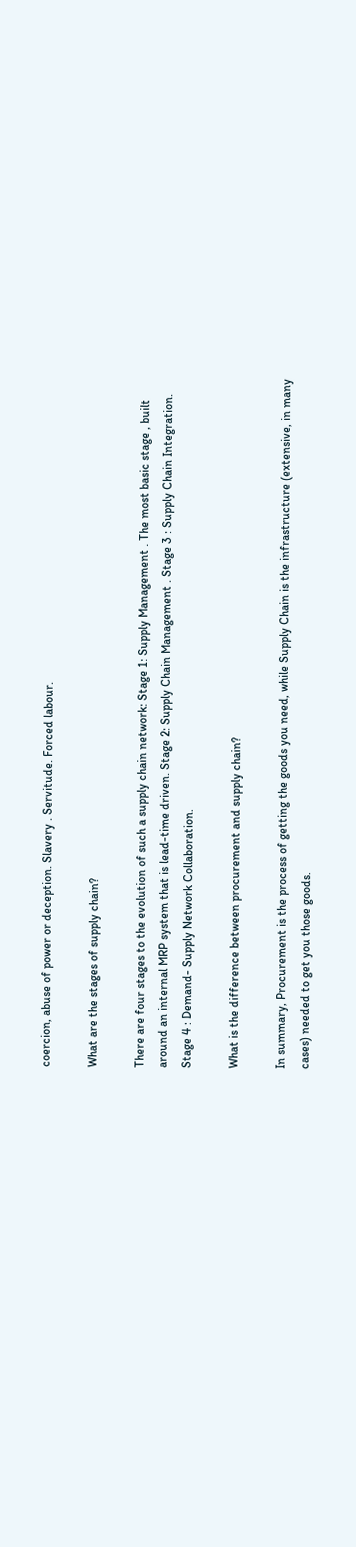coercion, abuse of power or deception. Slavery . Servitude. Forced labour.

What are the stages of supply chain?

There are four stages to the evolution of such a supply chain network: Stage 1: Supply Management . The most basic stage , built around an internal MRP system that is lead-time driven. Stage 2: Supply Chain Management . Stage 3 : Supply Chain Integration. Stage 4 : Demand- Supply Network Collaboration.

What is the difference between procurement and supply chain?

In summary, Procurement is the process of getting the goods you need, while Supply Chain is the infrastructure (extensive, in many cases) needed to get you those goods.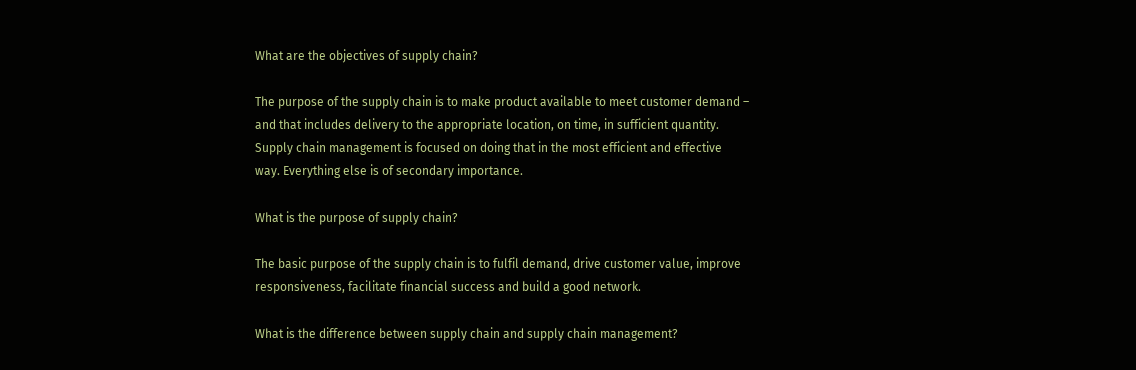What are the objectives of supply chain?

The purpose of the supply chain is to make product available to meet customer demand – and that includes delivery to the appropriate location, on time, in sufficient quantity. Supply chain management is focused on doing that in the most efficient and effective way. Everything else is of secondary importance.

What is the purpose of supply chain?

The basic purpose of the supply chain is to fulfil demand, drive customer value, improve responsiveness, facilitate financial success and build a good network.

What is the difference between supply chain and supply chain management?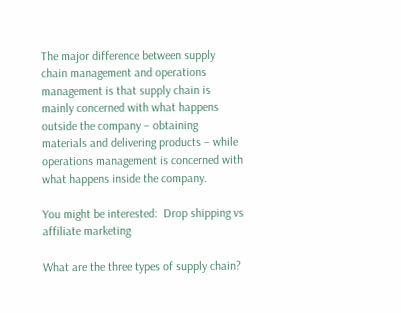The major difference between supply chain management and operations management is that supply chain is mainly concerned with what happens outside the company – obtaining materials and delivering products – while operations management is concerned with what happens inside the company.

You might be interested:  Drop shipping vs affiliate marketing

What are the three types of supply chain?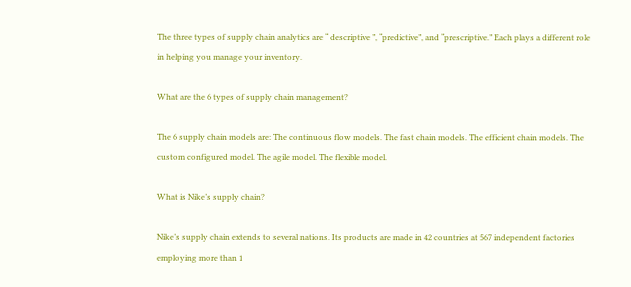The three types of supply chain analytics are “ descriptive ”, “predictive”, and “prescriptive.” Each plays a different role in helping you manage your inventory.

What are the 6 types of supply chain management?

The 6 supply chain models are: The continuous flow models. The fast chain models. The efficient chain models. The custom configured model. The agile model. The flexible model.

What is Nike’s supply chain?

Nike’s supply chain extends to several nations. Its products are made in 42 countries at 567 independent factories employing more than 1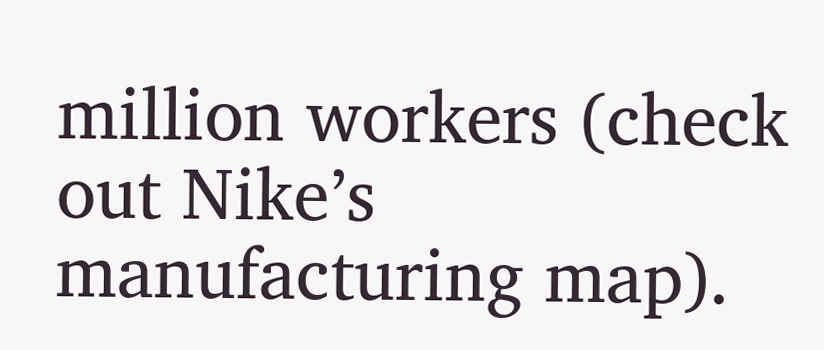million workers (check out Nike’s manufacturing map).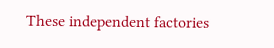These independent factories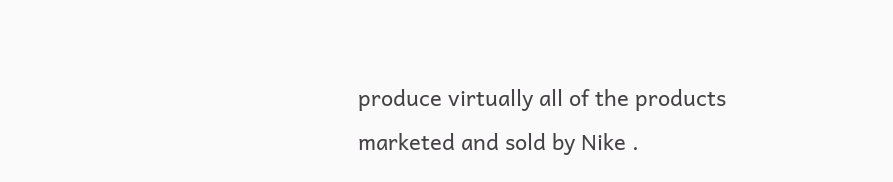produce virtually all of the products marketed and sold by Nike .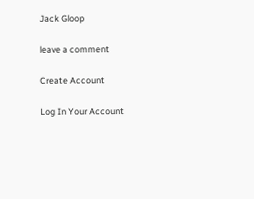Jack Gloop

leave a comment

Create Account

Log In Your Account